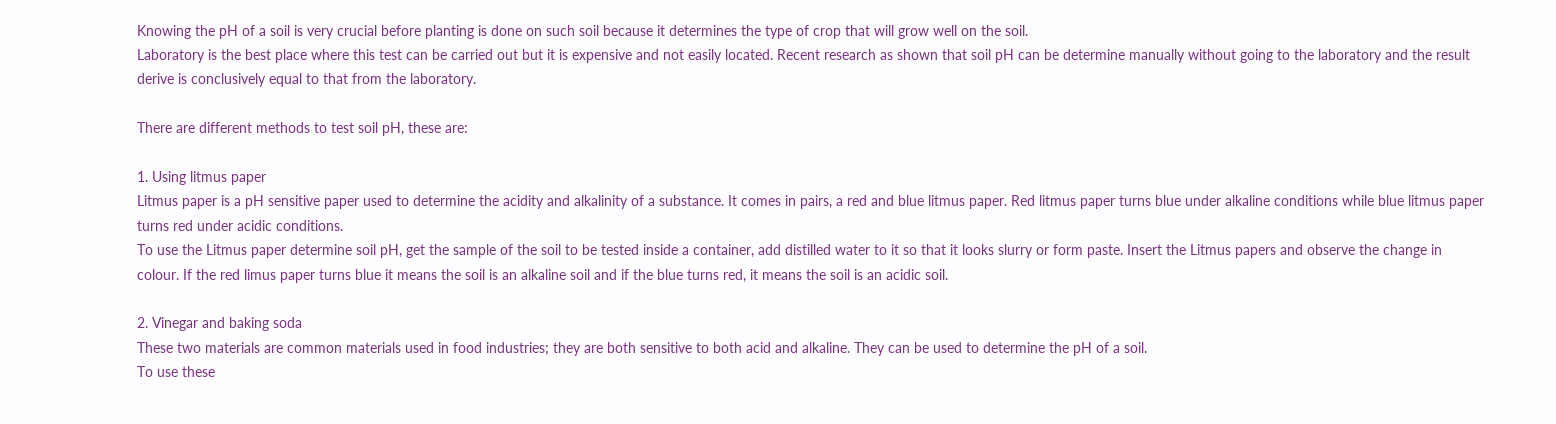Knowing the pH of a soil is very crucial before planting is done on such soil because it determines the type of crop that will grow well on the soil.
Laboratory is the best place where this test can be carried out but it is expensive and not easily located. Recent research as shown that soil pH can be determine manually without going to the laboratory and the result derive is conclusively equal to that from the laboratory.

There are different methods to test soil pH, these are:

1. Using litmus paper
Litmus paper is a pH sensitive paper used to determine the acidity and alkalinity of a substance. It comes in pairs, a red and blue litmus paper. Red litmus paper turns blue under alkaline conditions while blue litmus paper turns red under acidic conditions.
To use the Litmus paper determine soil pH, get the sample of the soil to be tested inside a container, add distilled water to it so that it looks slurry or form paste. Insert the Litmus papers and observe the change in colour. If the red limus paper turns blue it means the soil is an alkaline soil and if the blue turns red, it means the soil is an acidic soil.

2. Vinegar and baking soda
These two materials are common materials used in food industries; they are both sensitive to both acid and alkaline. They can be used to determine the pH of a soil.
To use these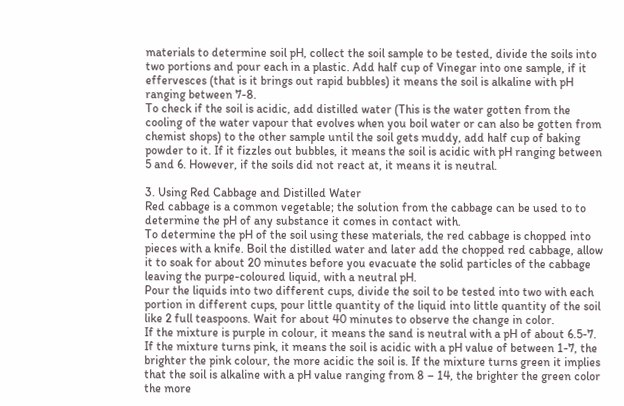materials to determine soil pH, collect the soil sample to be tested, divide the soils into two portions and pour each in a plastic. Add half cup of Vinegar into one sample, if it effervesces (that is it brings out rapid bubbles) it means the soil is alkaline with pH ranging between 7-8.
To check if the soil is acidic, add distilled water (This is the water gotten from the cooling of the water vapour that evolves when you boil water or can also be gotten from chemist shops) to the other sample until the soil gets muddy, add half cup of baking powder to it. If it fizzles out bubbles, it means the soil is acidic with pH ranging between 5 and 6. However, if the soils did not react at, it means it is neutral.

3. Using Red Cabbage and Distilled Water
Red cabbage is a common vegetable; the solution from the cabbage can be used to to determine the pH of any substance it comes in contact with.
To determine the pH of the soil using these materials, the red cabbage is chopped into pieces with a knife. Boil the distilled water and later add the chopped red cabbage, allow it to soak for about 20 minutes before you evacuate the solid particles of the cabbage leaving the purpe-coloured liquid, with a neutral pH.
Pour the liquids into two different cups, divide the soil to be tested into two with each portion in different cups, pour little quantity of the liquid into little quantity of the soil like 2 full teaspoons. Wait for about 40 minutes to observe the change in color.
If the mixture is purple in colour, it means the sand is neutral with a pH of about 6.5-7. If the mixture turns pink, it means the soil is acidic with a pH value of between 1-7, the brighter the pink colour, the more acidic the soil is. If the mixture turns green it implies that the soil is alkaline with a pH value ranging from 8 – 14, the brighter the green color the more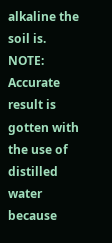alkaline the soil is.
NOTE: Accurate result is gotten with the use of distilled water because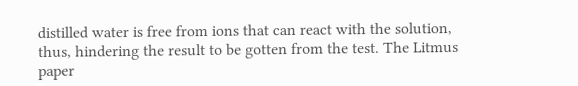distilled water is free from ions that can react with the solution, thus, hindering the result to be gotten from the test. The Litmus paper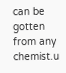can be gotten from any chemist.u